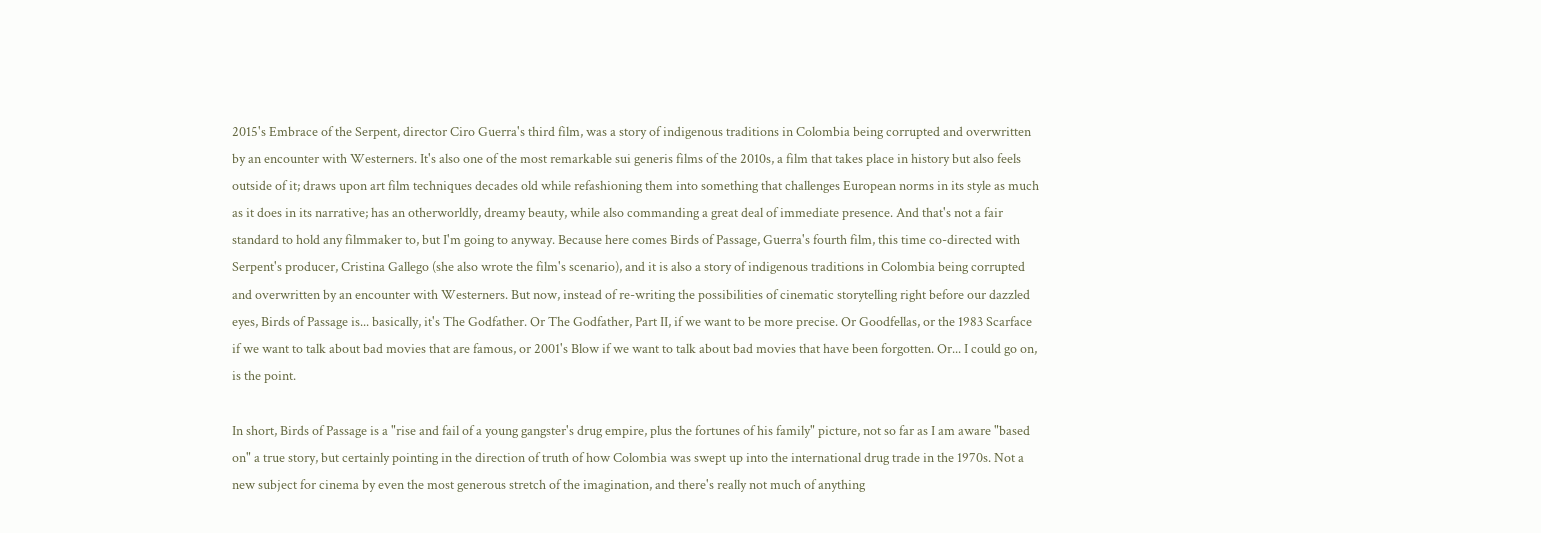2015's Embrace of the Serpent, director Ciro Guerra's third film, was a story of indigenous traditions in Colombia being corrupted and overwritten by an encounter with Westerners. It's also one of the most remarkable sui generis films of the 2010s, a film that takes place in history but also feels outside of it; draws upon art film techniques decades old while refashioning them into something that challenges European norms in its style as much as it does in its narrative; has an otherworldly, dreamy beauty, while also commanding a great deal of immediate presence. And that's not a fair standard to hold any filmmaker to, but I'm going to anyway. Because here comes Birds of Passage, Guerra's fourth film, this time co-directed with Serpent's producer, Cristina Gallego (she also wrote the film's scenario), and it is also a story of indigenous traditions in Colombia being corrupted and overwritten by an encounter with Westerners. But now, instead of re-writing the possibilities of cinematic storytelling right before our dazzled eyes, Birds of Passage is... basically, it's The Godfather. Or The Godfather, Part II, if we want to be more precise. Or Goodfellas, or the 1983 Scarface if we want to talk about bad movies that are famous, or 2001's Blow if we want to talk about bad movies that have been forgotten. Or... I could go on, is the point.

In short, Birds of Passage is a "rise and fail of a young gangster's drug empire, plus the fortunes of his family" picture, not so far as I am aware "based on" a true story, but certainly pointing in the direction of truth of how Colombia was swept up into the international drug trade in the 1970s. Not a new subject for cinema by even the most generous stretch of the imagination, and there's really not much of anything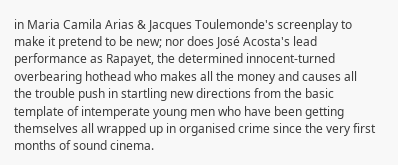in Maria Camila Arias & Jacques Toulemonde's screenplay to make it pretend to be new; nor does José Acosta's lead performance as Rapayet, the determined innocent-turned overbearing hothead who makes all the money and causes all the trouble push in startling new directions from the basic template of intemperate young men who have been getting themselves all wrapped up in organised crime since the very first months of sound cinema.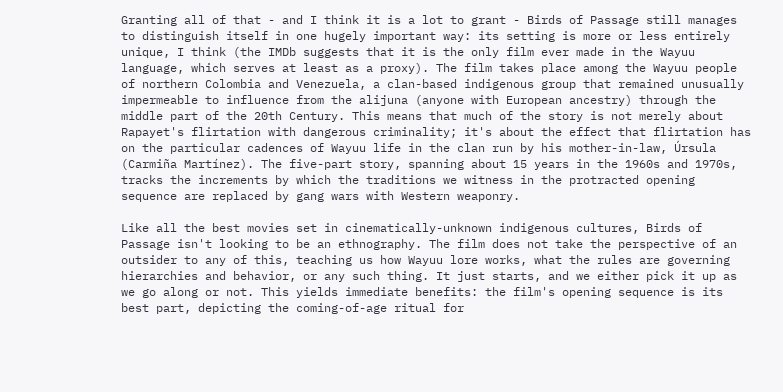Granting all of that - and I think it is a lot to grant - Birds of Passage still manages to distinguish itself in one hugely important way: its setting is more or less entirely unique, I think (the IMDb suggests that it is the only film ever made in the Wayuu language, which serves at least as a proxy). The film takes place among the Wayuu people of northern Colombia and Venezuela, a clan-based indigenous group that remained unusually impermeable to influence from the alijuna (anyone with European ancestry) through the middle part of the 20th Century. This means that much of the story is not merely about Rapayet's flirtation with dangerous criminality; it's about the effect that flirtation has on the particular cadences of Wayuu life in the clan run by his mother-in-law, Úrsula (Carmiña Martínez). The five-part story, spanning about 15 years in the 1960s and 1970s, tracks the increments by which the traditions we witness in the protracted opening sequence are replaced by gang wars with Western weaponry.

Like all the best movies set in cinematically-unknown indigenous cultures, Birds of Passage isn't looking to be an ethnography. The film does not take the perspective of an outsider to any of this, teaching us how Wayuu lore works, what the rules are governing hierarchies and behavior, or any such thing. It just starts, and we either pick it up as we go along or not. This yields immediate benefits: the film's opening sequence is its best part, depicting the coming-of-age ritual for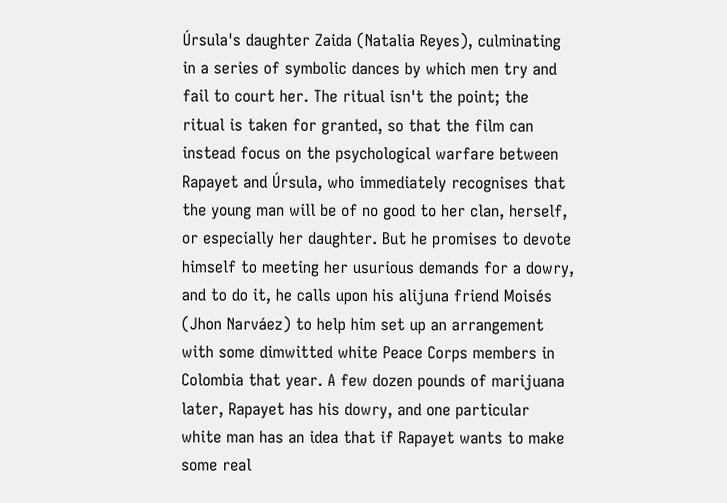Úrsula's daughter Zaida (Natalia Reyes), culminating in a series of symbolic dances by which men try and fail to court her. The ritual isn't the point; the ritual is taken for granted, so that the film can instead focus on the psychological warfare between Rapayet and Úrsula, who immediately recognises that the young man will be of no good to her clan, herself, or especially her daughter. But he promises to devote himself to meeting her usurious demands for a dowry, and to do it, he calls upon his alijuna friend Moisés (Jhon Narváez) to help him set up an arrangement with some dimwitted white Peace Corps members in Colombia that year. A few dozen pounds of marijuana later, Rapayet has his dowry, and one particular white man has an idea that if Rapayet wants to make some real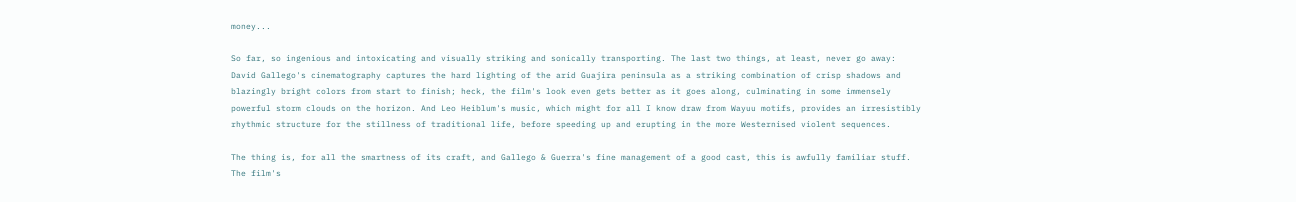money...

So far, so ingenious and intoxicating and visually striking and sonically transporting. The last two things, at least, never go away: David Gallego's cinematography captures the hard lighting of the arid Guajira peninsula as a striking combination of crisp shadows and blazingly bright colors from start to finish; heck, the film's look even gets better as it goes along, culminating in some immensely powerful storm clouds on the horizon. And Leo Heiblum's music, which might for all I know draw from Wayuu motifs, provides an irresistibly rhythmic structure for the stillness of traditional life, before speeding up and erupting in the more Westernised violent sequences.

The thing is, for all the smartness of its craft, and Gallego & Guerra's fine management of a good cast, this is awfully familiar stuff. The film's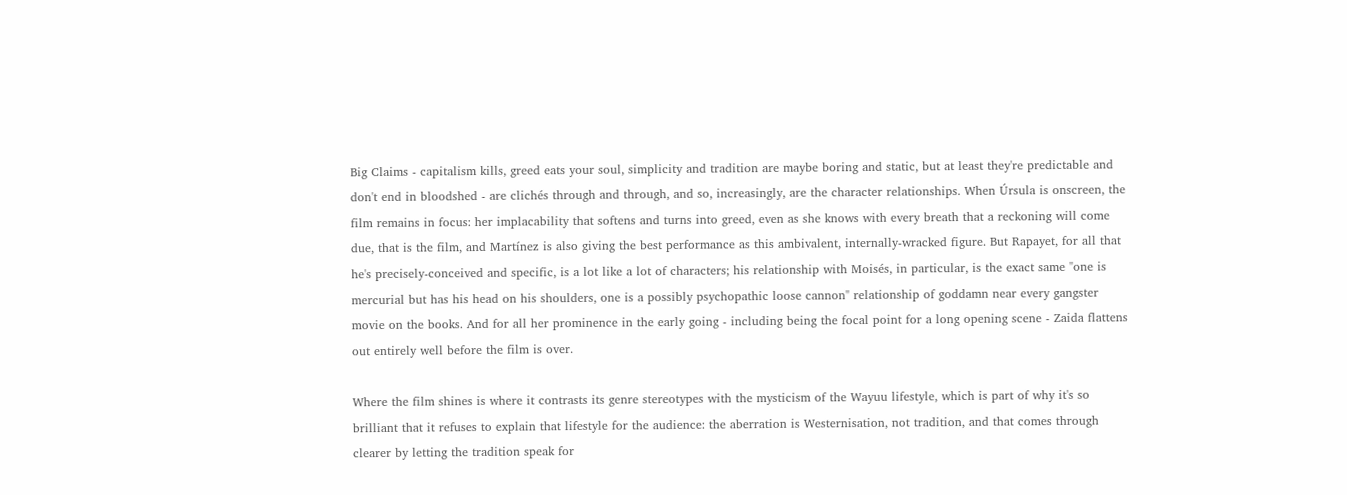Big Claims - capitalism kills, greed eats your soul, simplicity and tradition are maybe boring and static, but at least they're predictable and don't end in bloodshed - are clichés through and through, and so, increasingly, are the character relationships. When Úrsula is onscreen, the film remains in focus: her implacability that softens and turns into greed, even as she knows with every breath that a reckoning will come due, that is the film, and Martínez is also giving the best performance as this ambivalent, internally-wracked figure. But Rapayet, for all that he's precisely-conceived and specific, is a lot like a lot of characters; his relationship with Moisés, in particular, is the exact same "one is mercurial but has his head on his shoulders, one is a possibly psychopathic loose cannon" relationship of goddamn near every gangster movie on the books. And for all her prominence in the early going - including being the focal point for a long opening scene - Zaida flattens out entirely well before the film is over.

Where the film shines is where it contrasts its genre stereotypes with the mysticism of the Wayuu lifestyle, which is part of why it's so brilliant that it refuses to explain that lifestyle for the audience: the aberration is Westernisation, not tradition, and that comes through clearer by letting the tradition speak for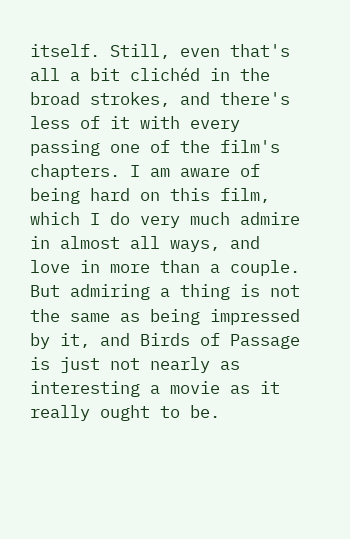itself. Still, even that's all a bit clichéd in the broad strokes, and there's less of it with every passing one of the film's chapters. I am aware of being hard on this film, which I do very much admire in almost all ways, and love in more than a couple. But admiring a thing is not the same as being impressed by it, and Birds of Passage is just not nearly as interesting a movie as it really ought to be.